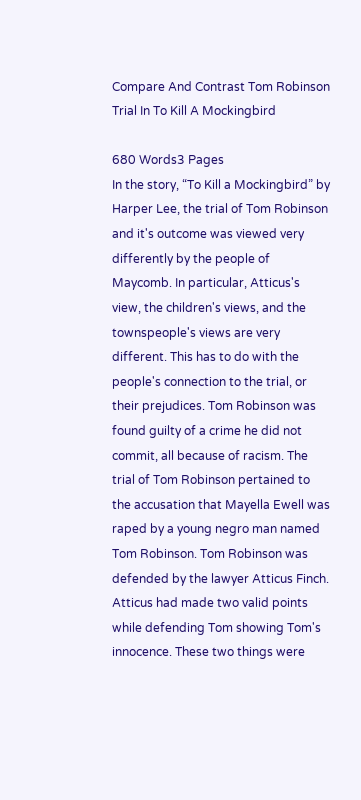Compare And Contrast Tom Robinson Trial In To Kill A Mockingbird

680 Words3 Pages
In the story, “To Kill a Mockingbird” by Harper Lee, the trial of Tom Robinson and it's outcome was viewed very differently by the people of Maycomb. In particular, Atticus's view, the children's views, and the townspeople's views are very different. This has to do with the people's connection to the trial, or their prejudices. Tom Robinson was found guilty of a crime he did not commit, all because of racism. The trial of Tom Robinson pertained to the accusation that Mayella Ewell was raped by a young negro man named Tom Robinson. Tom Robinson was defended by the lawyer Atticus Finch. Atticus had made two valid points while defending Tom showing Tom's innocence. These two things were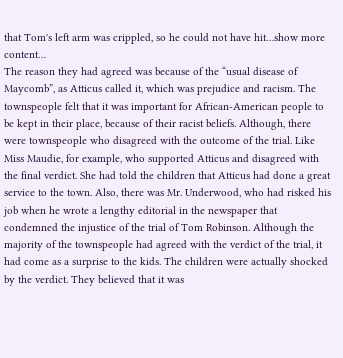that Tom's left arm was crippled, so he could not have hit…show more content…
The reason they had agreed was because of the “usual disease of Maycomb”, as Atticus called it, which was prejudice and racism. The townspeople felt that it was important for African-American people to be kept in their place, because of their racist beliefs. Although, there were townspeople who disagreed with the outcome of the trial. Like Miss Maudie, for example, who supported Atticus and disagreed with the final verdict. She had told the children that Atticus had done a great service to the town. Also, there was Mr. Underwood, who had risked his job when he wrote a lengthy editorial in the newspaper that condemned the injustice of the trial of Tom Robinson. Although the majority of the townspeople had agreed with the verdict of the trial, it had come as a surprise to the kids. The children were actually shocked by the verdict. They believed that it was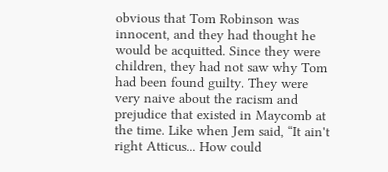obvious that Tom Robinson was innocent, and they had thought he would be acquitted. Since they were children, they had not saw why Tom had been found guilty. They were very naive about the racism and prejudice that existed in Maycomb at the time. Like when Jem said, “It ain't right Atticus... How could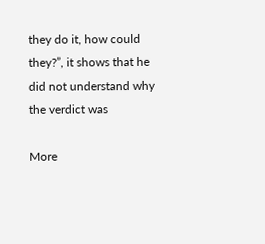they do it, how could they?”, it shows that he did not understand why the verdict was

More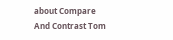about Compare And Contrast Tom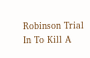Robinson Trial In To Kill A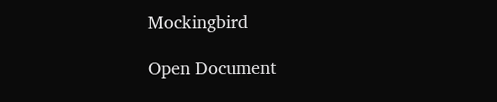Mockingbird

Open Document